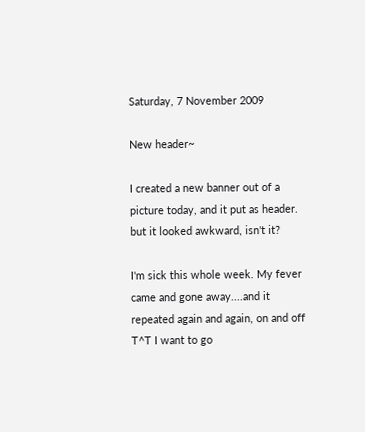Saturday, 7 November 2009

New header~

I created a new banner out of a picture today, and it put as header. but it looked awkward, isn't it?

I'm sick this whole week. My fever came and gone away....and it repeated again and again, on and off T^T I want to go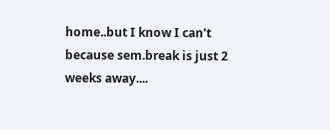home..but I know I can't because sem.break is just 2 weeks away....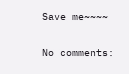Save me~~~~

No comments: